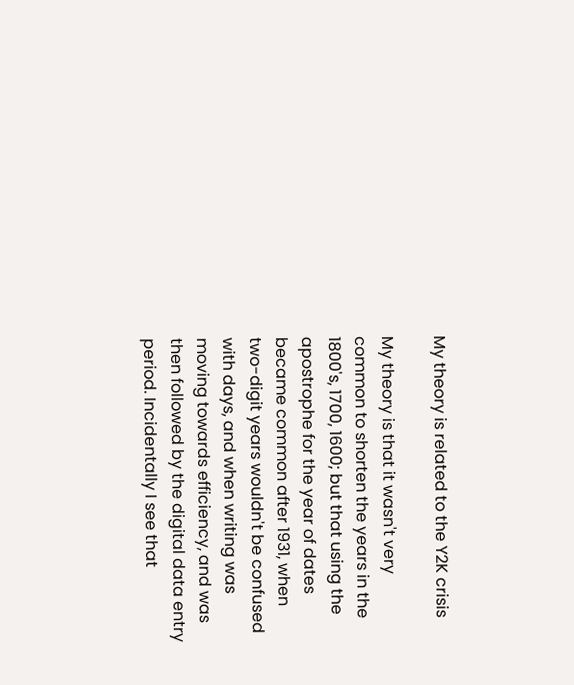My theory is related to the Y2K crisis

My theory is that it wasn't very common to shorten the years in the 1800's, 1700, 1600; but that using the apostrophe for the year of dates became common after 1931, when two-digit years wouldn't be confused with days, and when writing was moving towards efficiency, and was then followed by the digital data entry period. Incidentally I see that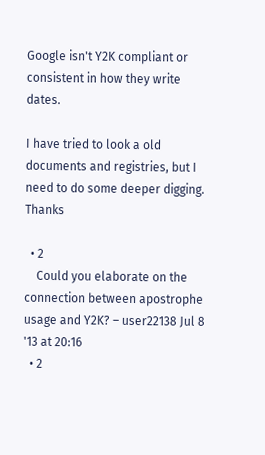Google isn't Y2K compliant or consistent in how they write dates.

I have tried to look a old documents and registries, but I need to do some deeper digging. Thanks

  • 2
    Could you elaborate on the connection between apostrophe usage and Y2K? – user22138 Jul 8 '13 at 20:16
  • 2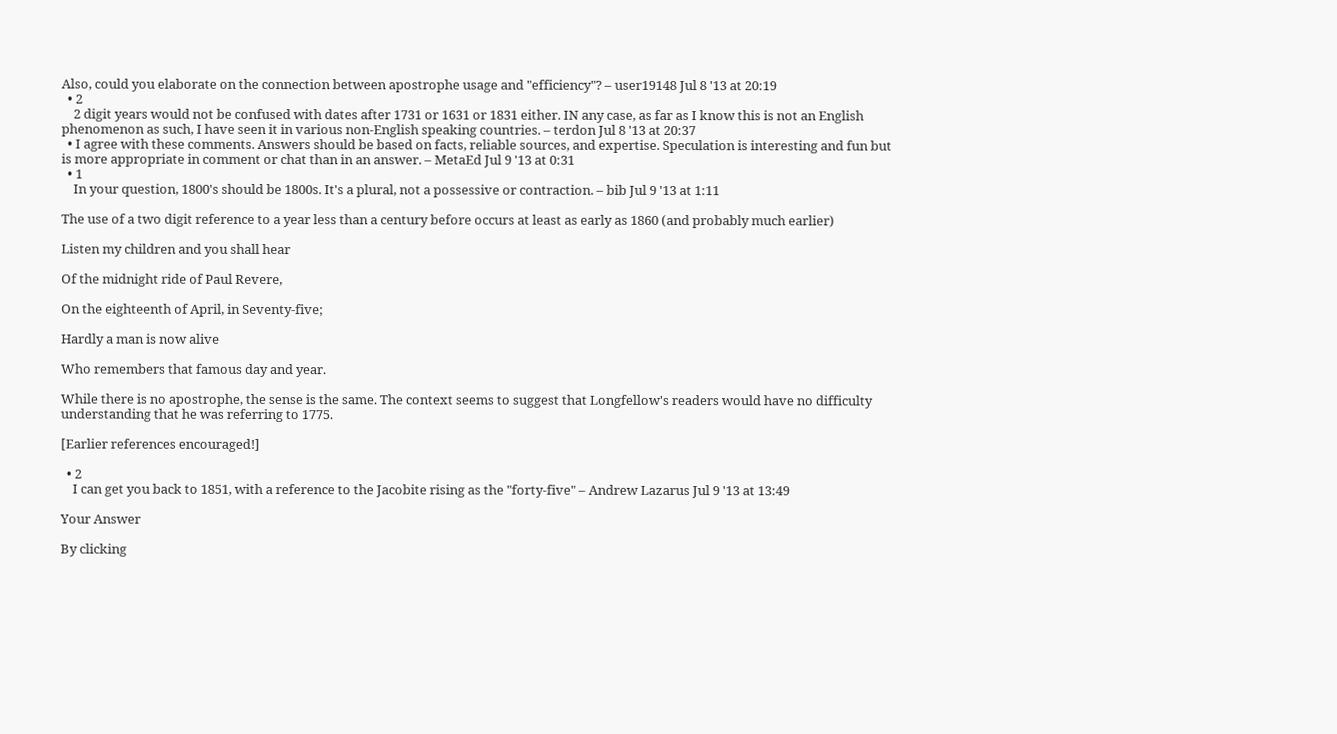Also, could you elaborate on the connection between apostrophe usage and "efficiency"? – user19148 Jul 8 '13 at 20:19
  • 2
    2 digit years would not be confused with dates after 1731 or 1631 or 1831 either. IN any case, as far as I know this is not an English phenomenon as such, I have seen it in various non-English speaking countries. – terdon Jul 8 '13 at 20:37
  • I agree with these comments. Answers should be based on facts, reliable sources, and expertise. Speculation is interesting and fun but is more appropriate in comment or chat than in an answer. – MetaEd Jul 9 '13 at 0:31
  • 1
    In your question, 1800's should be 1800s. It's a plural, not a possessive or contraction. – bib Jul 9 '13 at 1:11

The use of a two digit reference to a year less than a century before occurs at least as early as 1860 (and probably much earlier)

Listen my children and you shall hear

Of the midnight ride of Paul Revere,

On the eighteenth of April, in Seventy-five;

Hardly a man is now alive

Who remembers that famous day and year.

While there is no apostrophe, the sense is the same. The context seems to suggest that Longfellow's readers would have no difficulty understanding that he was referring to 1775.

[Earlier references encouraged!]

  • 2
    I can get you back to 1851, with a reference to the Jacobite rising as the "forty-five" – Andrew Lazarus Jul 9 '13 at 13:49

Your Answer

By clicking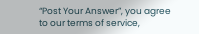“Post Your Answer”, you agree to our terms of service,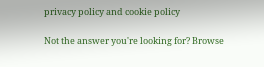privacy policy and cookie policy

Not the answer you're looking for? Browse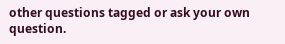other questions tagged or ask your own question.